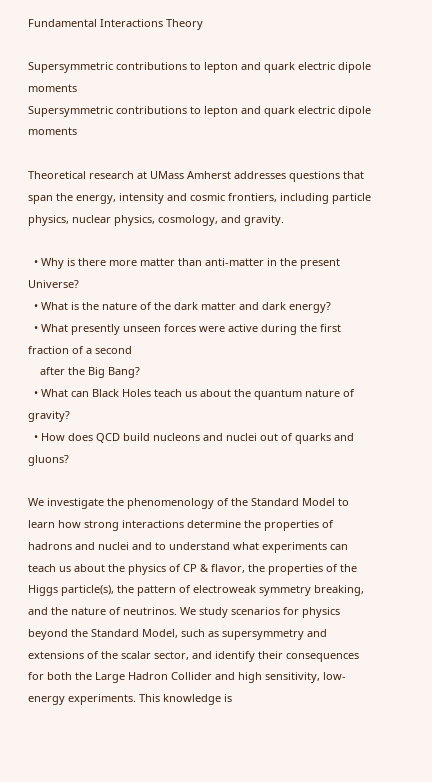Fundamental Interactions Theory

Supersymmetric contributions to lepton and quark electric dipole moments
Supersymmetric contributions to lepton and quark electric dipole moments

Theoretical research at UMass Amherst addresses questions that span the energy, intensity and cosmic frontiers, including particle physics, nuclear physics, cosmology, and gravity.

  • Why is there more matter than anti-matter in the present Universe?
  • What is the nature of the dark matter and dark energy?
  • What presently unseen forces were active during the first fraction of a second
    after the Big Bang?
  • What can Black Holes teach us about the quantum nature of gravity?
  • How does QCD build nucleons and nuclei out of quarks and gluons?

We investigate the phenomenology of the Standard Model to learn how strong interactions determine the properties of hadrons and nuclei and to understand what experiments can teach us about the physics of CP & flavor, the properties of the Higgs particle(s), the pattern of electroweak symmetry breaking, and the nature of neutrinos. We study scenarios for physics beyond the Standard Model, such as supersymmetry and extensions of the scalar sector, and identify their consequences for both the Large Hadron Collider and high sensitivity, low-energy experiments. This knowledge is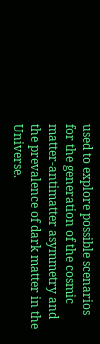used to explore possible scenarios for the generation of the cosmic matter-antimatter asymmetry and the prevalence of dark matter in the Universe.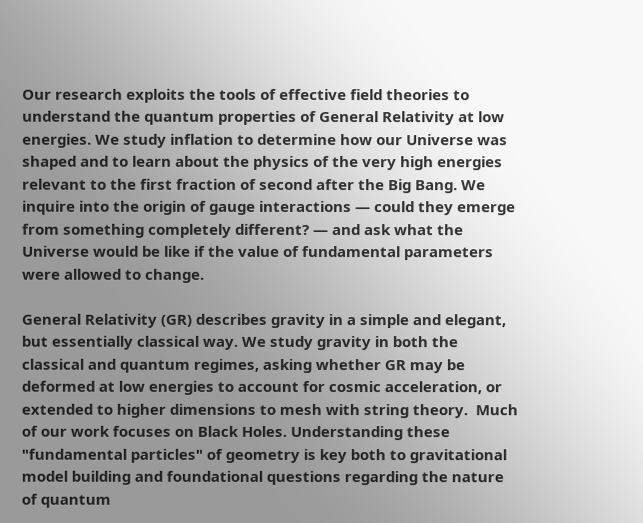Our research exploits the tools of effective field theories to understand the quantum properties of General Relativity at low energies. We study inflation to determine how our Universe was shaped and to learn about the physics of the very high energies relevant to the first fraction of second after the Big Bang. We inquire into the origin of gauge interactions — could they emerge from something completely different? — and ask what the Universe would be like if the value of fundamental parameters were allowed to change.

General Relativity (GR) describes gravity in a simple and elegant, but essentially classical way. We study gravity in both the classical and quantum regimes, asking whether GR may be deformed at low energies to account for cosmic acceleration, or extended to higher dimensions to mesh with string theory.  Much of our work focuses on Black Holes. Understanding these "fundamental particles" of geometry is key both to gravitational model building and foundational questions regarding the nature of quantum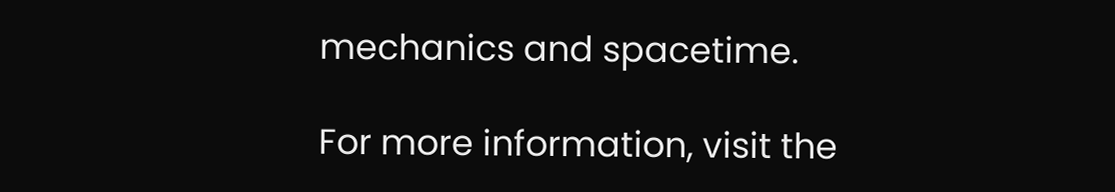mechanics and spacetime.

For more information, visit the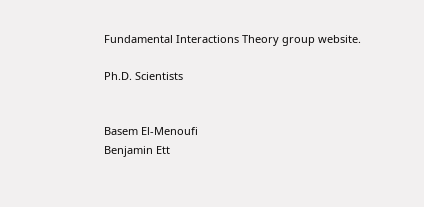Fundamental Interactions Theory group website.

Ph.D. Scientists


Basem El-Menoufi
Benjamin Ett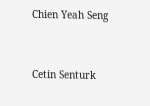Chien Yeah Seng


Cetin Senturk